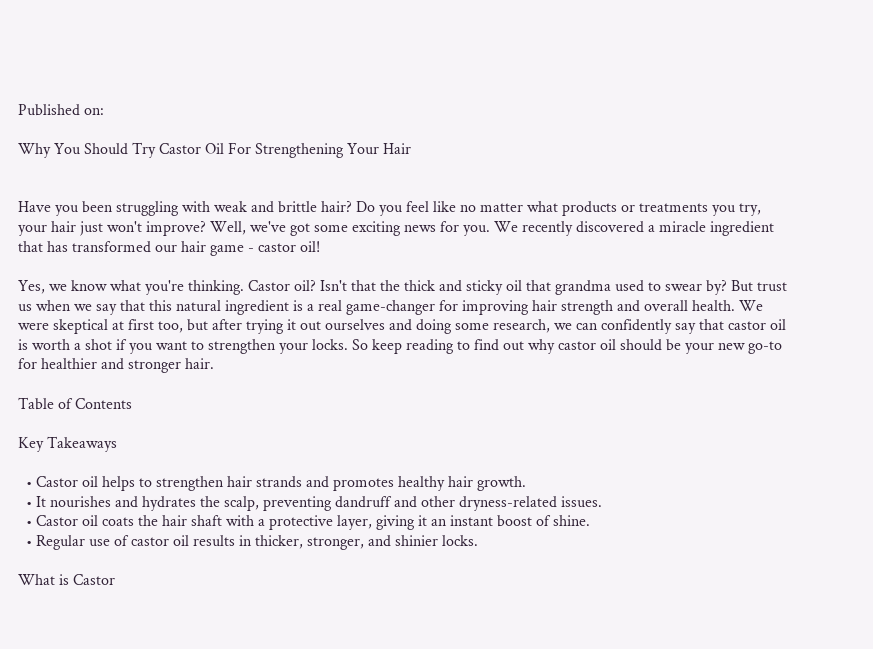Published on:

Why You Should Try Castor Oil For Strengthening Your Hair


Have you been struggling with weak and brittle hair? Do you feel like no matter what products or treatments you try, your hair just won't improve? Well, we've got some exciting news for you. We recently discovered a miracle ingredient that has transformed our hair game - castor oil!

Yes, we know what you're thinking. Castor oil? Isn't that the thick and sticky oil that grandma used to swear by? But trust us when we say that this natural ingredient is a real game-changer for improving hair strength and overall health. We were skeptical at first too, but after trying it out ourselves and doing some research, we can confidently say that castor oil is worth a shot if you want to strengthen your locks. So keep reading to find out why castor oil should be your new go-to for healthier and stronger hair.

Table of Contents

Key Takeaways

  • Castor oil helps to strengthen hair strands and promotes healthy hair growth.
  • It nourishes and hydrates the scalp, preventing dandruff and other dryness-related issues.
  • Castor oil coats the hair shaft with a protective layer, giving it an instant boost of shine.
  • Regular use of castor oil results in thicker, stronger, and shinier locks.

What is Castor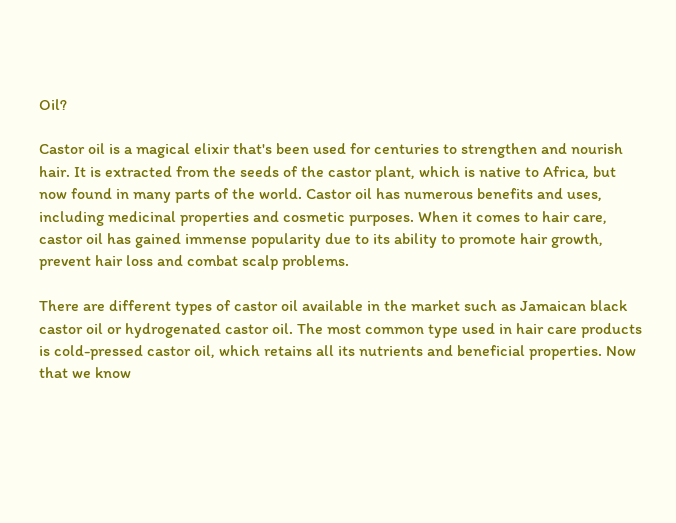Oil?

Castor oil is a magical elixir that's been used for centuries to strengthen and nourish hair. It is extracted from the seeds of the castor plant, which is native to Africa, but now found in many parts of the world. Castor oil has numerous benefits and uses, including medicinal properties and cosmetic purposes. When it comes to hair care, castor oil has gained immense popularity due to its ability to promote hair growth, prevent hair loss and combat scalp problems.

There are different types of castor oil available in the market such as Jamaican black castor oil or hydrogenated castor oil. The most common type used in hair care products is cold-pressed castor oil, which retains all its nutrients and beneficial properties. Now that we know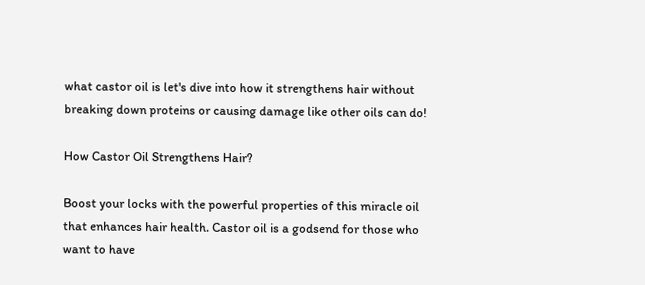what castor oil is let's dive into how it strengthens hair without breaking down proteins or causing damage like other oils can do!

How Castor Oil Strengthens Hair?

Boost your locks with the powerful properties of this miracle oil that enhances hair health. Castor oil is a godsend for those who want to have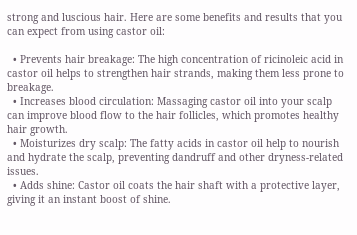strong and luscious hair. Here are some benefits and results that you can expect from using castor oil:

  • Prevents hair breakage: The high concentration of ricinoleic acid in castor oil helps to strengthen hair strands, making them less prone to breakage.
  • Increases blood circulation: Massaging castor oil into your scalp can improve blood flow to the hair follicles, which promotes healthy hair growth.
  • Moisturizes dry scalp: The fatty acids in castor oil help to nourish and hydrate the scalp, preventing dandruff and other dryness-related issues.
  • Adds shine: Castor oil coats the hair shaft with a protective layer, giving it an instant boost of shine.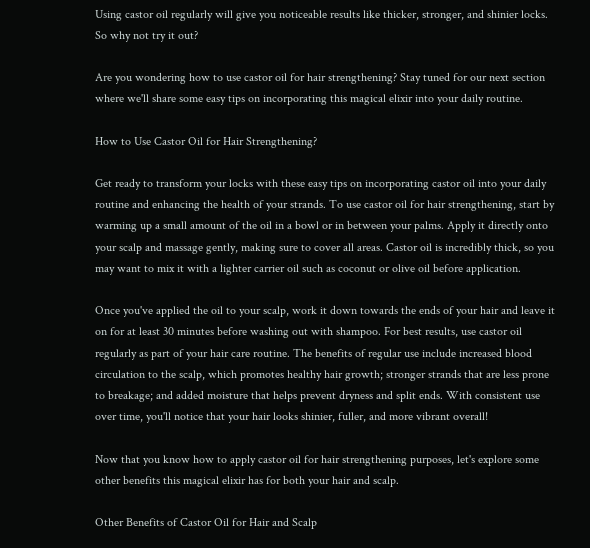Using castor oil regularly will give you noticeable results like thicker, stronger, and shinier locks. So why not try it out?

Are you wondering how to use castor oil for hair strengthening? Stay tuned for our next section where we'll share some easy tips on incorporating this magical elixir into your daily routine.

How to Use Castor Oil for Hair Strengthening?

Get ready to transform your locks with these easy tips on incorporating castor oil into your daily routine and enhancing the health of your strands. To use castor oil for hair strengthening, start by warming up a small amount of the oil in a bowl or in between your palms. Apply it directly onto your scalp and massage gently, making sure to cover all areas. Castor oil is incredibly thick, so you may want to mix it with a lighter carrier oil such as coconut or olive oil before application.

Once you've applied the oil to your scalp, work it down towards the ends of your hair and leave it on for at least 30 minutes before washing out with shampoo. For best results, use castor oil regularly as part of your hair care routine. The benefits of regular use include increased blood circulation to the scalp, which promotes healthy hair growth; stronger strands that are less prone to breakage; and added moisture that helps prevent dryness and split ends. With consistent use over time, you'll notice that your hair looks shinier, fuller, and more vibrant overall!

Now that you know how to apply castor oil for hair strengthening purposes, let's explore some other benefits this magical elixir has for both your hair and scalp.

Other Benefits of Castor Oil for Hair and Scalp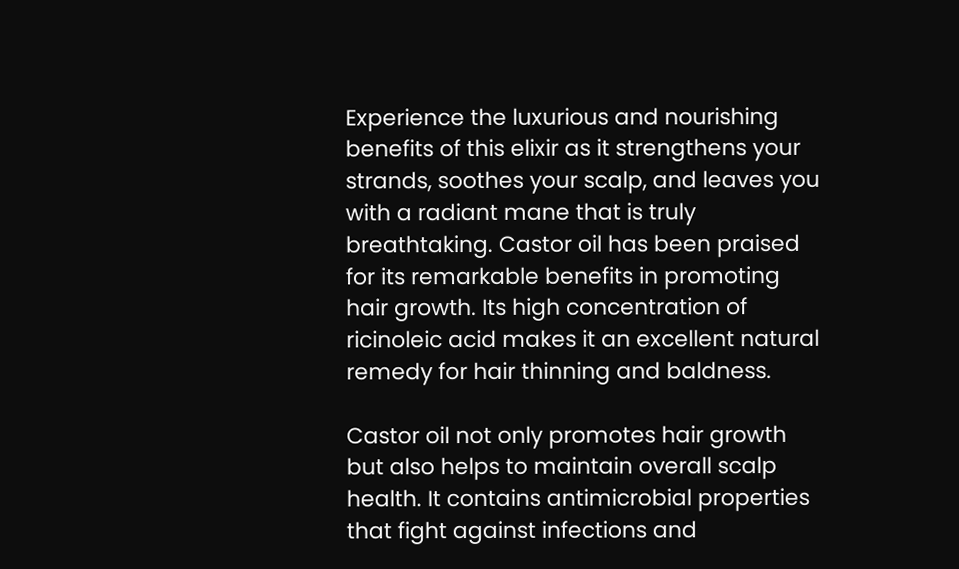Experience the luxurious and nourishing benefits of this elixir as it strengthens your strands, soothes your scalp, and leaves you with a radiant mane that is truly breathtaking. Castor oil has been praised for its remarkable benefits in promoting hair growth. Its high concentration of ricinoleic acid makes it an excellent natural remedy for hair thinning and baldness.

Castor oil not only promotes hair growth but also helps to maintain overall scalp health. It contains antimicrobial properties that fight against infections and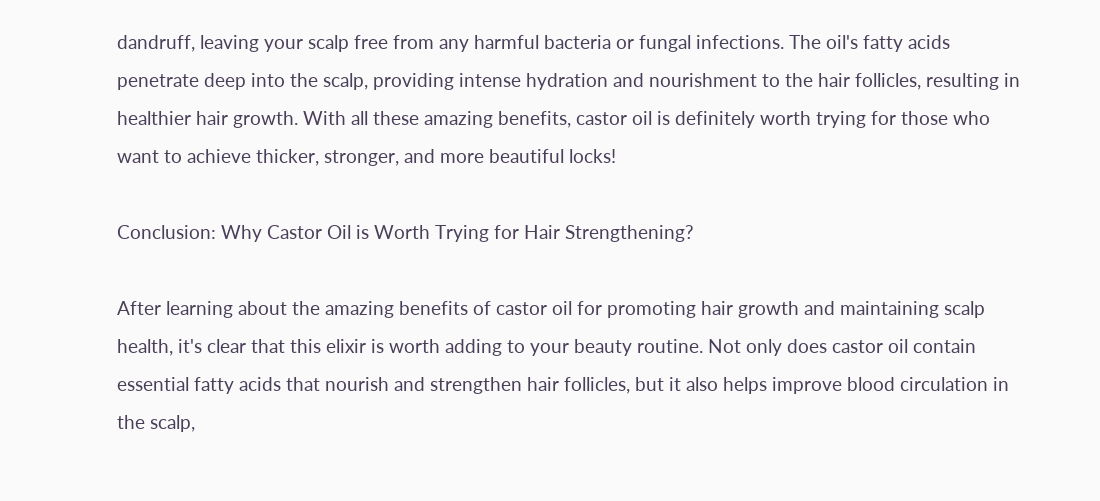dandruff, leaving your scalp free from any harmful bacteria or fungal infections. The oil's fatty acids penetrate deep into the scalp, providing intense hydration and nourishment to the hair follicles, resulting in healthier hair growth. With all these amazing benefits, castor oil is definitely worth trying for those who want to achieve thicker, stronger, and more beautiful locks!

Conclusion: Why Castor Oil is Worth Trying for Hair Strengthening?

After learning about the amazing benefits of castor oil for promoting hair growth and maintaining scalp health, it's clear that this elixir is worth adding to your beauty routine. Not only does castor oil contain essential fatty acids that nourish and strengthen hair follicles, but it also helps improve blood circulation in the scalp,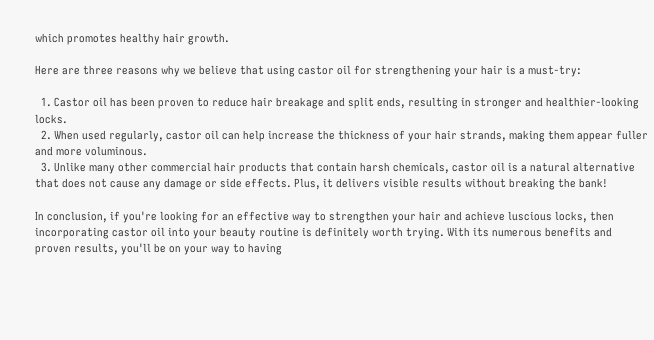which promotes healthy hair growth.

Here are three reasons why we believe that using castor oil for strengthening your hair is a must-try:

  1. Castor oil has been proven to reduce hair breakage and split ends, resulting in stronger and healthier-looking locks.
  2. When used regularly, castor oil can help increase the thickness of your hair strands, making them appear fuller and more voluminous.
  3. Unlike many other commercial hair products that contain harsh chemicals, castor oil is a natural alternative that does not cause any damage or side effects. Plus, it delivers visible results without breaking the bank!

In conclusion, if you're looking for an effective way to strengthen your hair and achieve luscious locks, then incorporating castor oil into your beauty routine is definitely worth trying. With its numerous benefits and proven results, you'll be on your way to having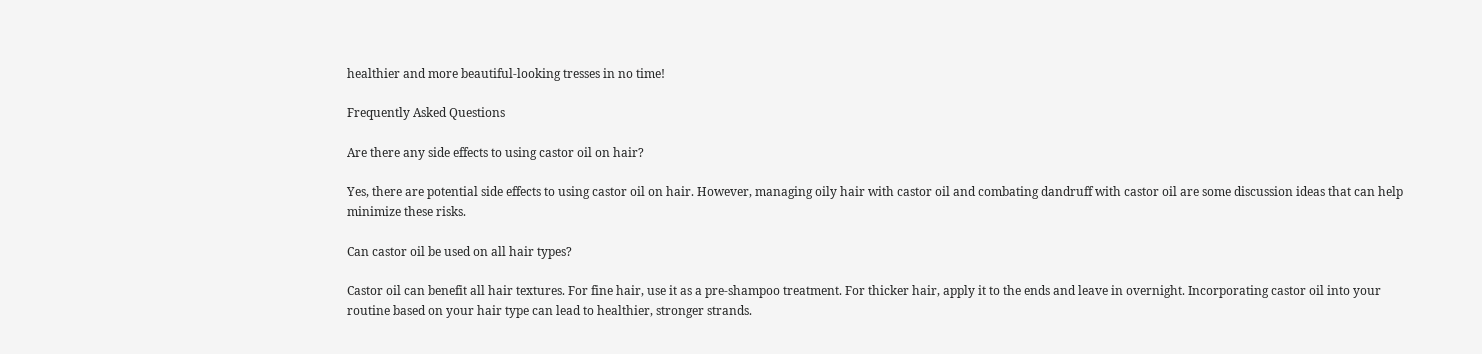healthier and more beautiful-looking tresses in no time!

Frequently Asked Questions

Are there any side effects to using castor oil on hair?

Yes, there are potential side effects to using castor oil on hair. However, managing oily hair with castor oil and combating dandruff with castor oil are some discussion ideas that can help minimize these risks.

Can castor oil be used on all hair types?

Castor oil can benefit all hair textures. For fine hair, use it as a pre-shampoo treatment. For thicker hair, apply it to the ends and leave in overnight. Incorporating castor oil into your routine based on your hair type can lead to healthier, stronger strands.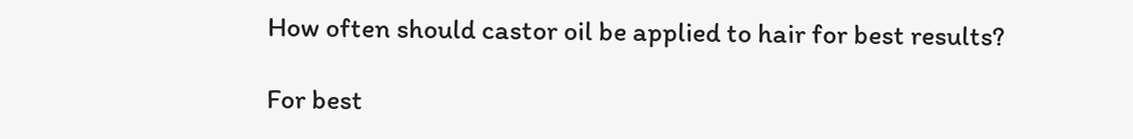How often should castor oil be applied to hair for best results?

For best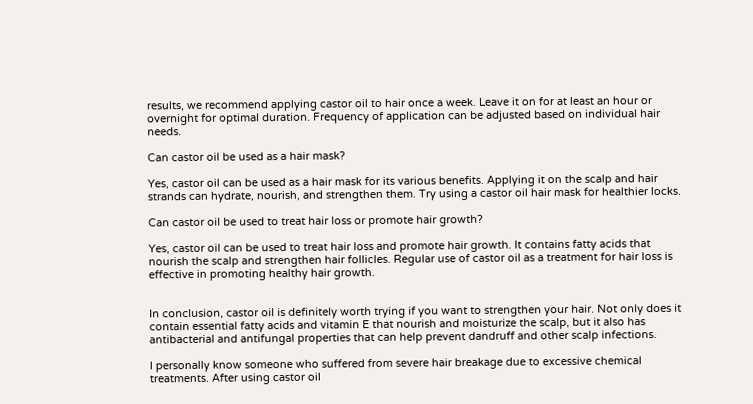results, we recommend applying castor oil to hair once a week. Leave it on for at least an hour or overnight for optimal duration. Frequency of application can be adjusted based on individual hair needs.

Can castor oil be used as a hair mask?

Yes, castor oil can be used as a hair mask for its various benefits. Applying it on the scalp and hair strands can hydrate, nourish, and strengthen them. Try using a castor oil hair mask for healthier locks.

Can castor oil be used to treat hair loss or promote hair growth?

Yes, castor oil can be used to treat hair loss and promote hair growth. It contains fatty acids that nourish the scalp and strengthen hair follicles. Regular use of castor oil as a treatment for hair loss is effective in promoting healthy hair growth.


In conclusion, castor oil is definitely worth trying if you want to strengthen your hair. Not only does it contain essential fatty acids and vitamin E that nourish and moisturize the scalp, but it also has antibacterial and antifungal properties that can help prevent dandruff and other scalp infections.

I personally know someone who suffered from severe hair breakage due to excessive chemical treatments. After using castor oil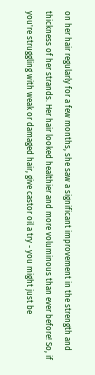on her hair regularly for a few months, she saw a significant improvement in the strength and thickness of her strands. Her hair looked healthier and more voluminous than ever before! So, if you're struggling with weak or damaged hair, give castor oil a try - you might just be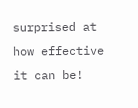surprised at how effective it can be!